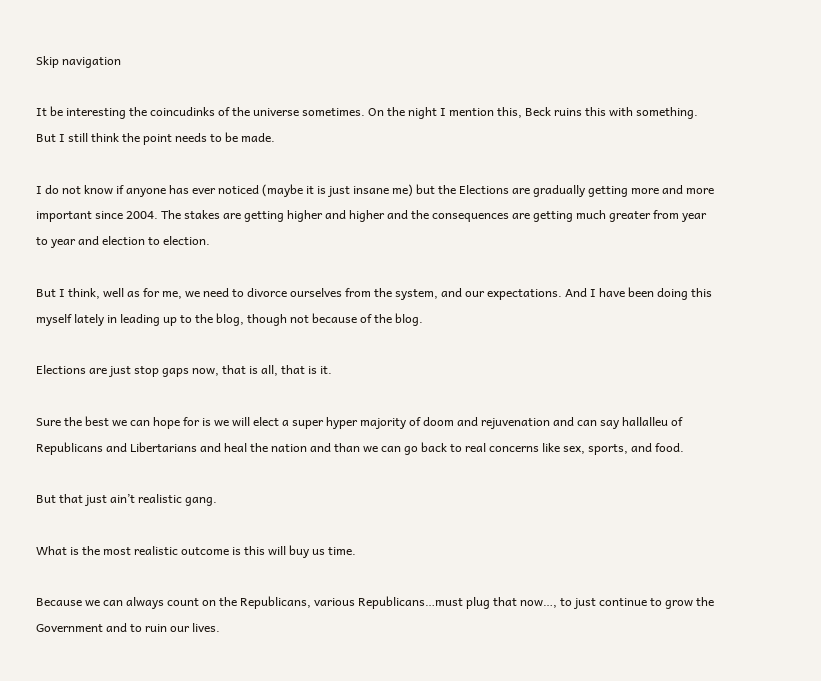Skip navigation

It be interesting the coincudinks of the universe sometimes. On the night I mention this, Beck ruins this with something. But I still think the point needs to be made.

I do not know if anyone has ever noticed (maybe it is just insane me) but the Elections are gradually getting more and more important since 2004. The stakes are getting higher and higher and the consequences are getting much greater from year to year and election to election.

But I think, well as for me, we need to divorce ourselves from the system, and our expectations. And I have been doing this myself lately in leading up to the blog, though not because of the blog.

Elections are just stop gaps now, that is all, that is it.

Sure the best we can hope for is we will elect a super hyper majority of doom and rejuvenation and can say hallalleu of Republicans and Libertarians and heal the nation and than we can go back to real concerns like sex, sports, and food.

But that just ain’t realistic gang.

What is the most realistic outcome is this will buy us time.

Because we can always count on the Republicans, various Republicans…must plug that now…, to just continue to grow the Government and to ruin our lives.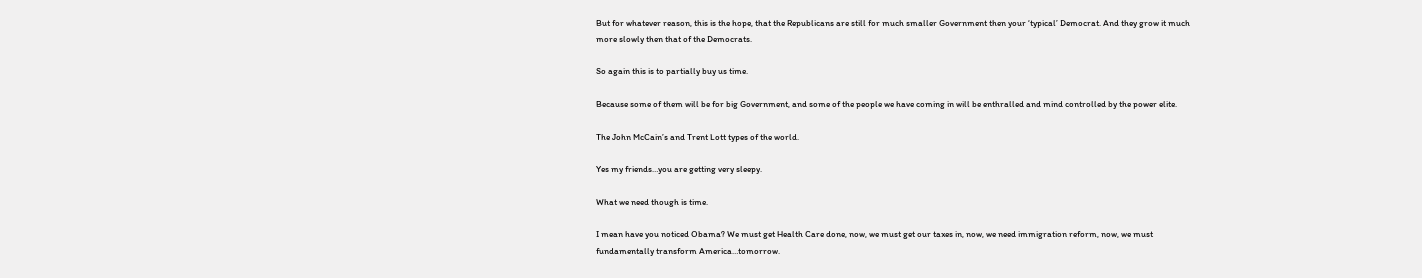But for whatever reason, this is the hope, that the Republicans are still for much smaller Government then your ‘typical’ Democrat. And they grow it much more slowly then that of the Democrats.

So again this is to partially buy us time.

Because some of them will be for big Government, and some of the people we have coming in will be enthralled and mind controlled by the power elite.

The John McCain’s and Trent Lott types of the world.

Yes my friends…you are getting very sleepy.

What we need though is time.

I mean have you noticed Obama? We must get Health Care done, now, we must get our taxes in, now, we need immigration reform, now, we must fundamentally transform America…tomorrow.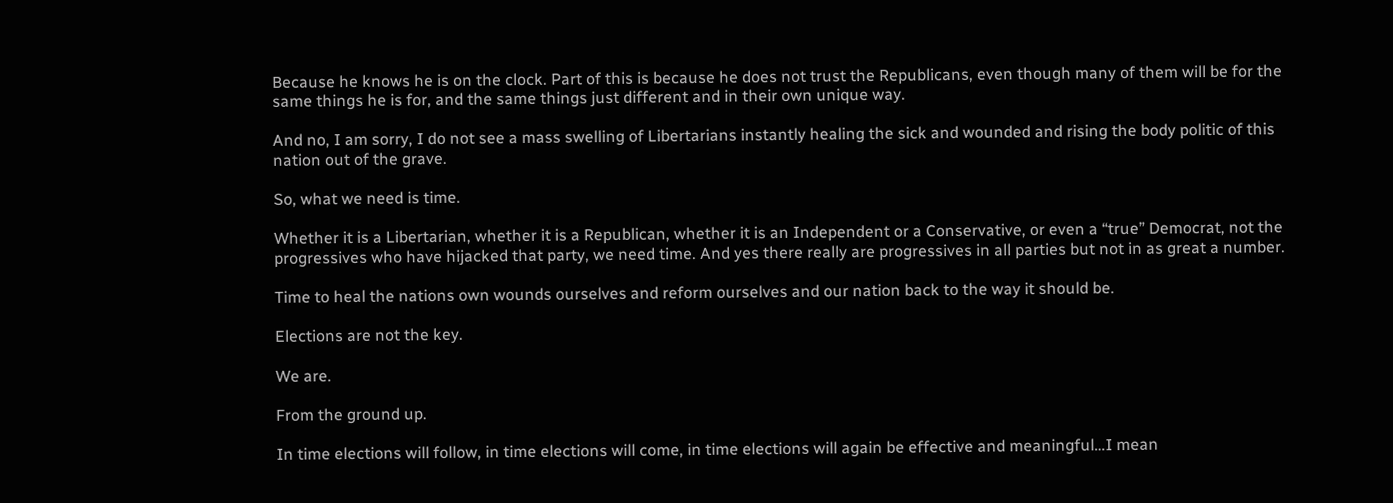Because he knows he is on the clock. Part of this is because he does not trust the Republicans, even though many of them will be for the same things he is for, and the same things just different and in their own unique way.

And no, I am sorry, I do not see a mass swelling of Libertarians instantly healing the sick and wounded and rising the body politic of this nation out of the grave.

So, what we need is time.

Whether it is a Libertarian, whether it is a Republican, whether it is an Independent or a Conservative, or even a “true” Democrat, not the progressives who have hijacked that party, we need time. And yes there really are progressives in all parties but not in as great a number.

Time to heal the nations own wounds ourselves and reform ourselves and our nation back to the way it should be.

Elections are not the key.

We are.

From the ground up.

In time elections will follow, in time elections will come, in time elections will again be effective and meaningful…I mean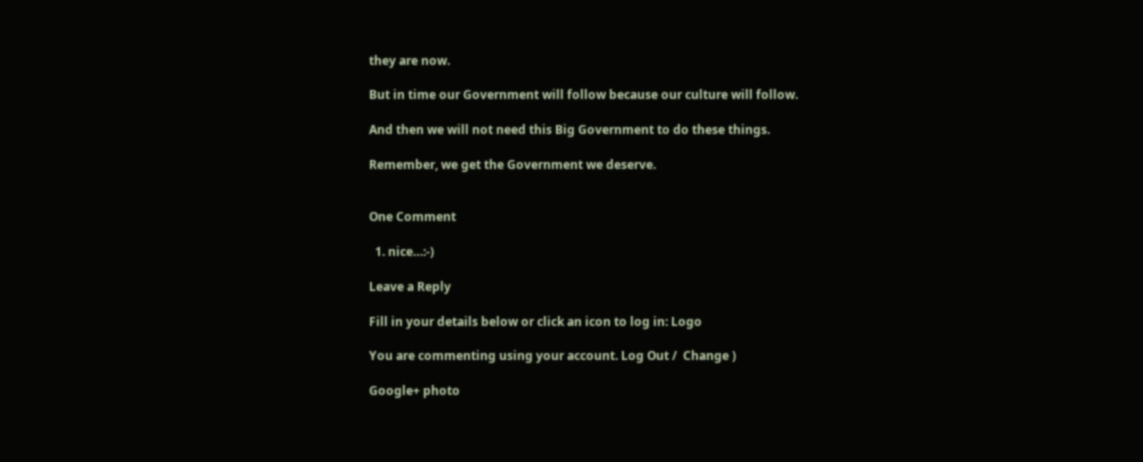they are now.

But in time our Government will follow because our culture will follow.

And then we will not need this Big Government to do these things.

Remember, we get the Government we deserve.


One Comment

  1. nice…:-)

Leave a Reply

Fill in your details below or click an icon to log in: Logo

You are commenting using your account. Log Out /  Change )

Google+ photo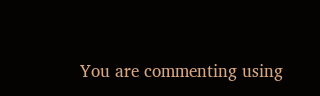You are commenting using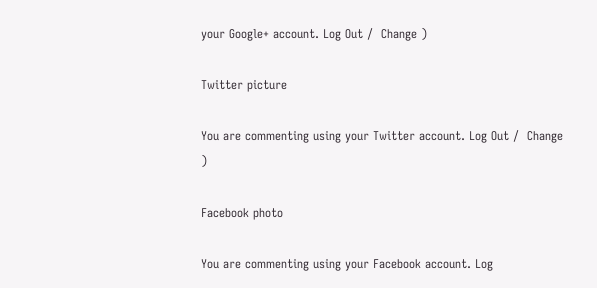your Google+ account. Log Out /  Change )

Twitter picture

You are commenting using your Twitter account. Log Out /  Change )

Facebook photo

You are commenting using your Facebook account. Log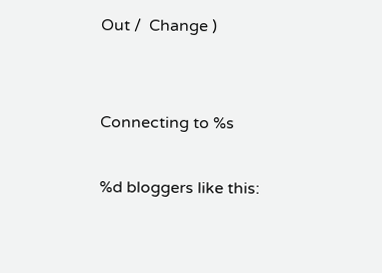Out /  Change )


Connecting to %s

%d bloggers like this: